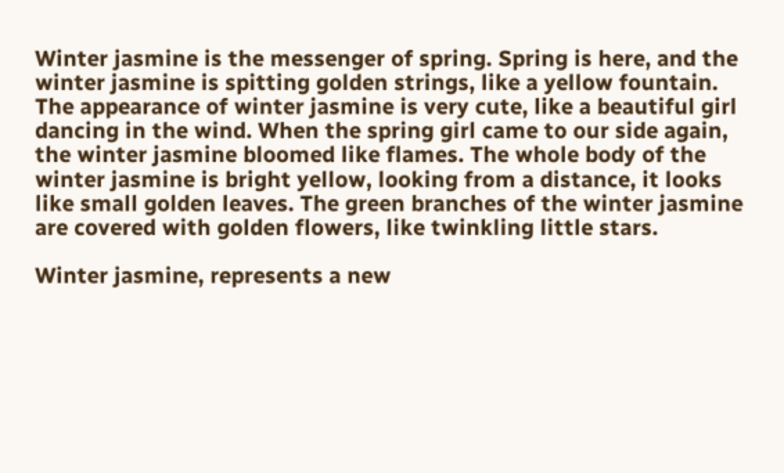Winter jasmine is the messenger of spring. Spring is here, and the winter jasmine is spitting golden strings, like a yellow fountain. The appearance of winter jasmine is very cute, like a beautiful girl dancing in the wind. When the spring girl came to our side again, the winter jasmine bloomed like flames. The whole body of the winter jasmine is bright yellow, looking from a distance, it looks like small golden leaves. The green branches of the winter jasmine are covered with golden flowers, like twinkling little stars.

Winter jasmine, represents a new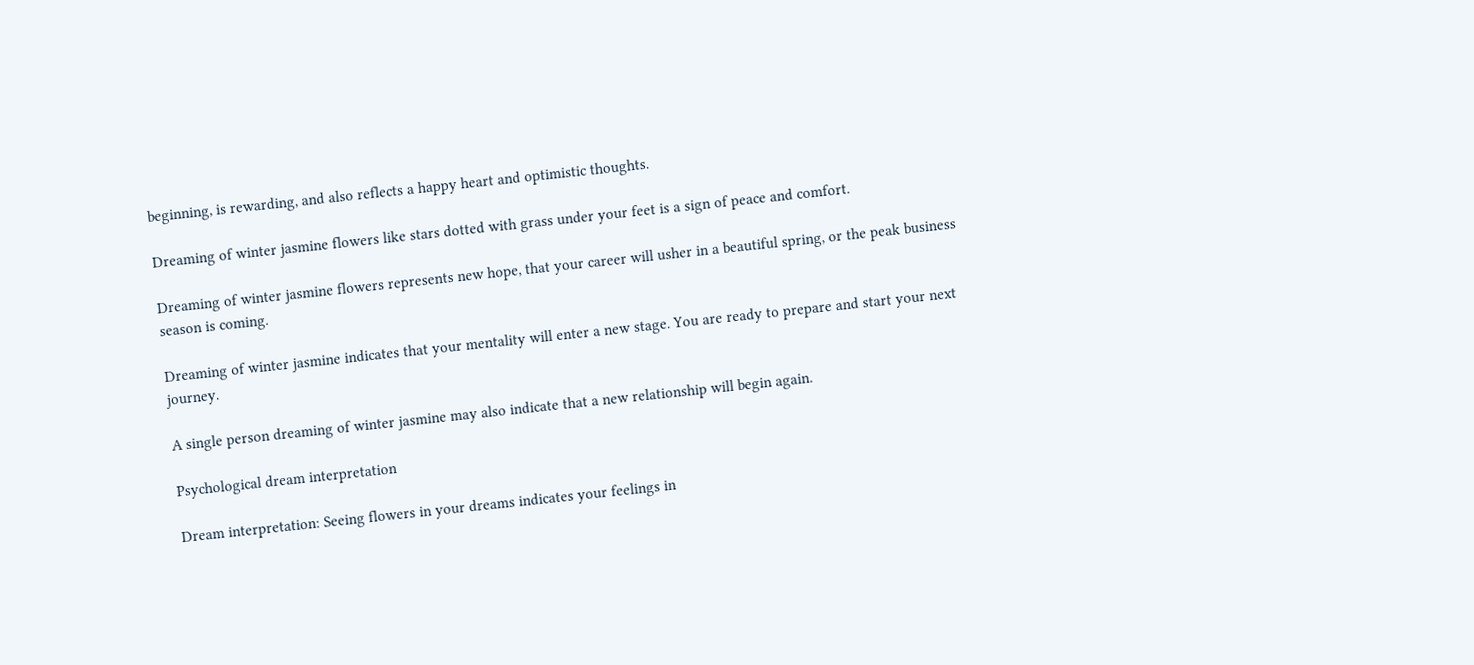beginning, is rewarding, and also reflects a happy heart and optimistic thoughts.

Dreaming of winter jasmine flowers like stars dotted with grass under your feet is a sign of peace and comfort.

Dreaming of winter jasmine flowers represents new hope, that your career will usher in a beautiful spring, or the peak business season is coming.

Dreaming of winter jasmine indicates that your mentality will enter a new stage. You are ready to prepare and start your next journey.

A single person dreaming of winter jasmine may also indicate that a new relationship will begin again.

Psychological dream interpretation

Dream interpretation: Seeing flowers in your dreams indicates your feelings in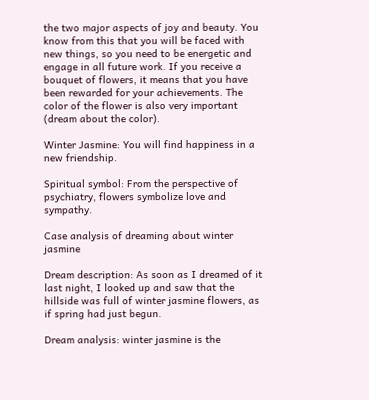the two major aspects of joy and beauty. You know from this that you will be faced with new things, so you need to be energetic and engage in all future work. If you receive a bouquet of flowers, it means that you have been rewarded for your achievements. The color of the flower is also very important (dream about the color).

Winter Jasmine: You will find happiness in a new friendship.

Spiritual symbol: From the perspective of psychiatry, flowers symbolize love and sympathy.

Case analysis of dreaming about winter jasmine

Dream description: As soon as I dreamed of it last night, I looked up and saw that the hillside was full of winter jasmine flowers, as if spring had just begun.

Dream analysis: winter jasmine is the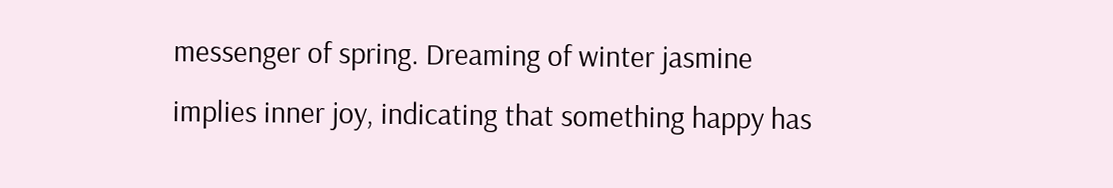messenger of spring. Dreaming of winter jasmine implies inner joy, indicating that something happy has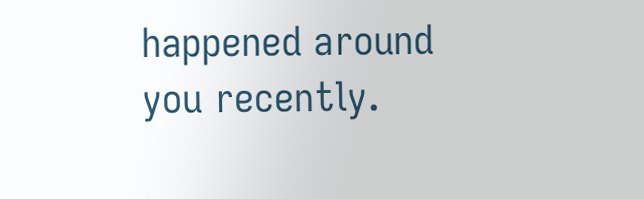happened around you recently.